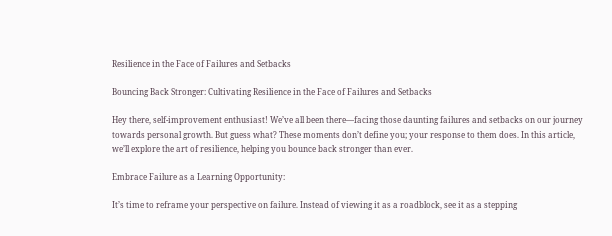Resilience in the Face of Failures and Setbacks

Bouncing Back Stronger: Cultivating Resilience in the Face of Failures and Setbacks

Hey there, self-improvement enthusiast! We’ve all been there—facing those daunting failures and setbacks on our journey towards personal growth. But guess what? These moments don’t define you; your response to them does. In this article, we’ll explore the art of resilience, helping you bounce back stronger than ever.

Embrace Failure as a Learning Opportunity:

It’s time to reframe your perspective on failure. Instead of viewing it as a roadblock, see it as a stepping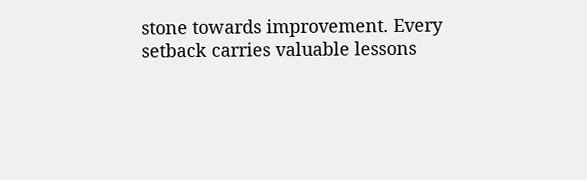stone towards improvement. Every setback carries valuable lessons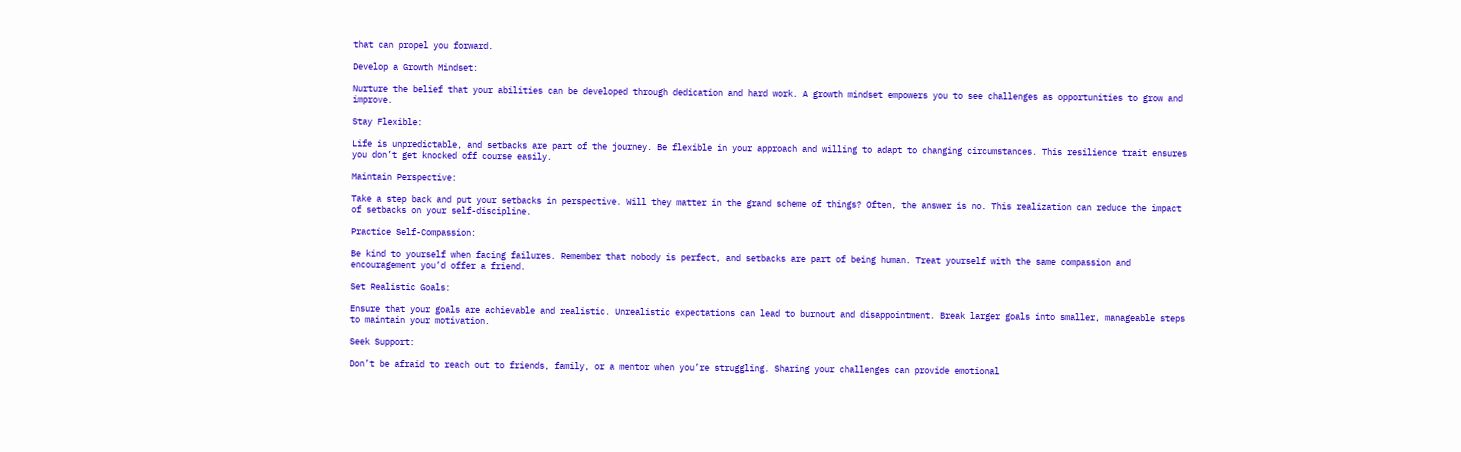that can propel you forward.

Develop a Growth Mindset:

Nurture the belief that your abilities can be developed through dedication and hard work. A growth mindset empowers you to see challenges as opportunities to grow and improve.

Stay Flexible:

Life is unpredictable, and setbacks are part of the journey. Be flexible in your approach and willing to adapt to changing circumstances. This resilience trait ensures you don’t get knocked off course easily.

Maintain Perspective:

Take a step back and put your setbacks in perspective. Will they matter in the grand scheme of things? Often, the answer is no. This realization can reduce the impact of setbacks on your self-discipline.

Practice Self-Compassion:

Be kind to yourself when facing failures. Remember that nobody is perfect, and setbacks are part of being human. Treat yourself with the same compassion and encouragement you’d offer a friend.

Set Realistic Goals:

Ensure that your goals are achievable and realistic. Unrealistic expectations can lead to burnout and disappointment. Break larger goals into smaller, manageable steps to maintain your motivation.

Seek Support:

Don’t be afraid to reach out to friends, family, or a mentor when you’re struggling. Sharing your challenges can provide emotional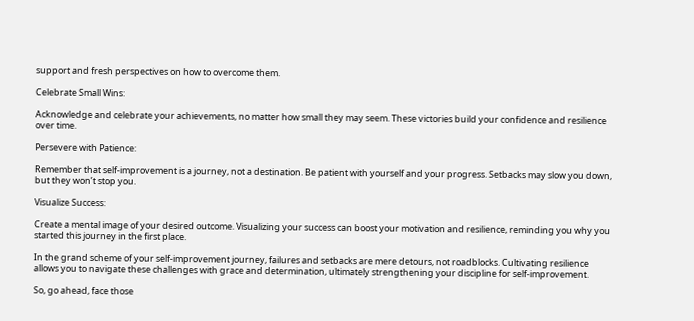support and fresh perspectives on how to overcome them.

Celebrate Small Wins:

Acknowledge and celebrate your achievements, no matter how small they may seem. These victories build your confidence and resilience over time.

Persevere with Patience:

Remember that self-improvement is a journey, not a destination. Be patient with yourself and your progress. Setbacks may slow you down, but they won’t stop you.

Visualize Success:

Create a mental image of your desired outcome. Visualizing your success can boost your motivation and resilience, reminding you why you started this journey in the first place.

In the grand scheme of your self-improvement journey, failures and setbacks are mere detours, not roadblocks. Cultivating resilience allows you to navigate these challenges with grace and determination, ultimately strengthening your discipline for self-improvement.

So, go ahead, face those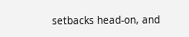setbacks head-on, and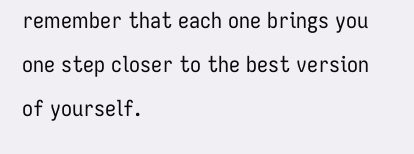remember that each one brings you one step closer to the best version of yourself.